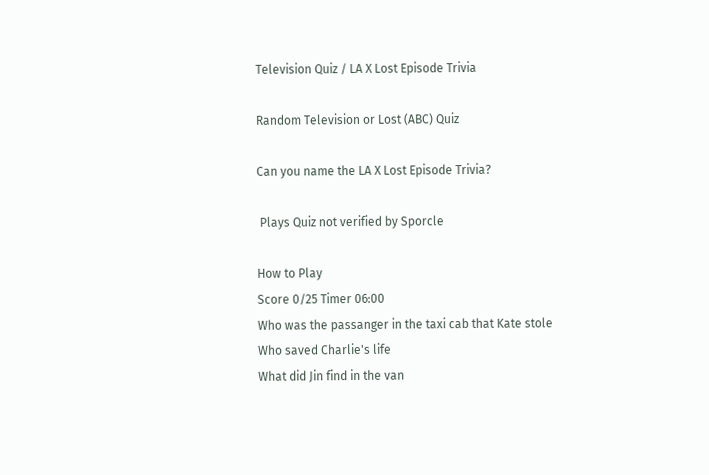Television Quiz / LA X Lost Episode Trivia

Random Television or Lost (ABC) Quiz

Can you name the LA X Lost Episode Trivia?

 Plays Quiz not verified by Sporcle

How to Play
Score 0/25 Timer 06:00
Who was the passanger in the taxi cab that Kate stole
Who saved Charlie's life
What did Jin find in the van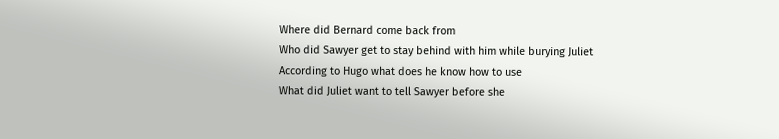Where did Bernard come back from
Who did Sawyer get to stay behind with him while burying Juliet
According to Hugo what does he know how to use
What did Juliet want to tell Sawyer before she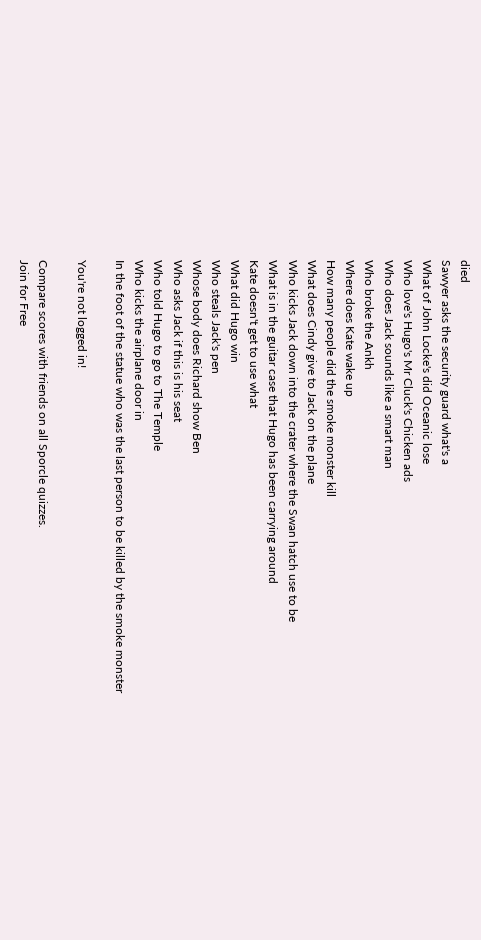died
Sawyer asks the security guard what's a
What of John Locke's did Oceanic lose
Who love's Hugo's Mr Cluck's Chicken ads
Who does Jack sounds like a smart man
Who broke the Ankh
Where does Kate wake up
How many people did the smoke monster kill
What does Cindy give to Jack on the plane
Who kicks Jack down into the crater where the Swan hatch use to be
What is in the guitar case that Hugo has been carrying around
Kate doesn't get to use what
What did Hugo win
Who steals Jack's pen
Whose body does Richard show Ben
Who asks Jack if this is his seat
Who told Hugo to go to The Temple
Who kicks the airplane door in
In the foot of the statue who was the last person to be killed by the smoke monster

You're not logged in!

Compare scores with friends on all Sporcle quizzes.
Join for Free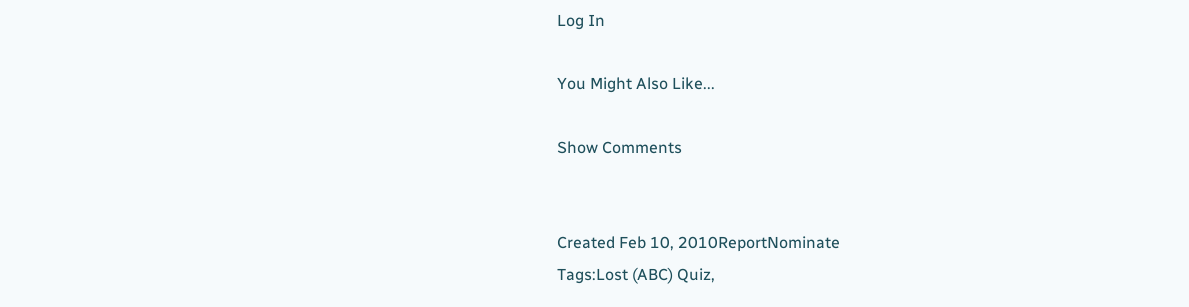Log In

You Might Also Like...

Show Comments


Created Feb 10, 2010ReportNominate
Tags:Lost (ABC) Quiz,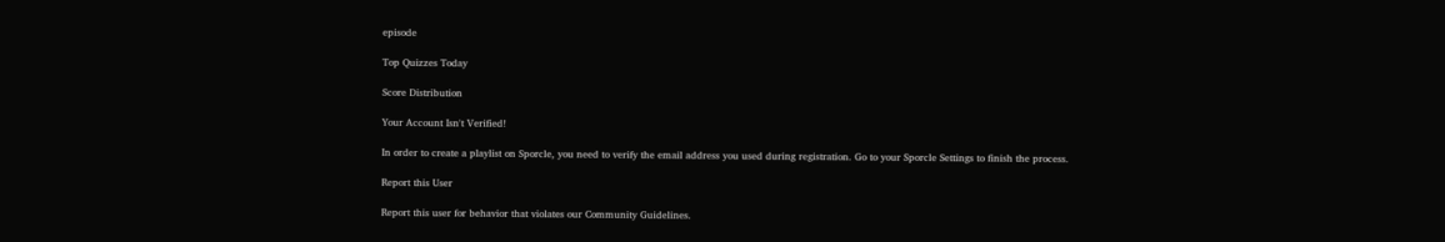episode

Top Quizzes Today

Score Distribution

Your Account Isn't Verified!

In order to create a playlist on Sporcle, you need to verify the email address you used during registration. Go to your Sporcle Settings to finish the process.

Report this User

Report this user for behavior that violates our Community Guidelines.